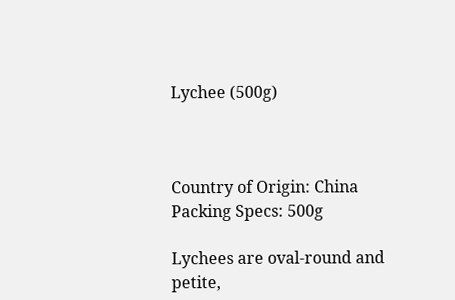Lychee (500g)



Country of Origin: China
Packing Specs: 500g

Lychees are oval-round and petite,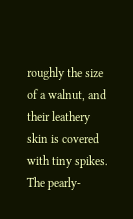roughly the size of a walnut, and their leathery skin is covered with tiny spikes. The pearly-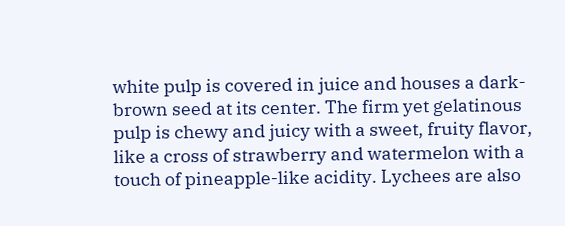white pulp is covered in juice and houses a dark-brown seed at its center. The firm yet gelatinous pulp is chewy and juicy with a sweet, fruity flavor, like a cross of strawberry and watermelon with a touch of pineapple-like acidity. Lychees are also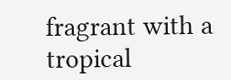fragrant with a tropical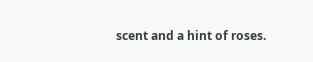scent and a hint of roses.